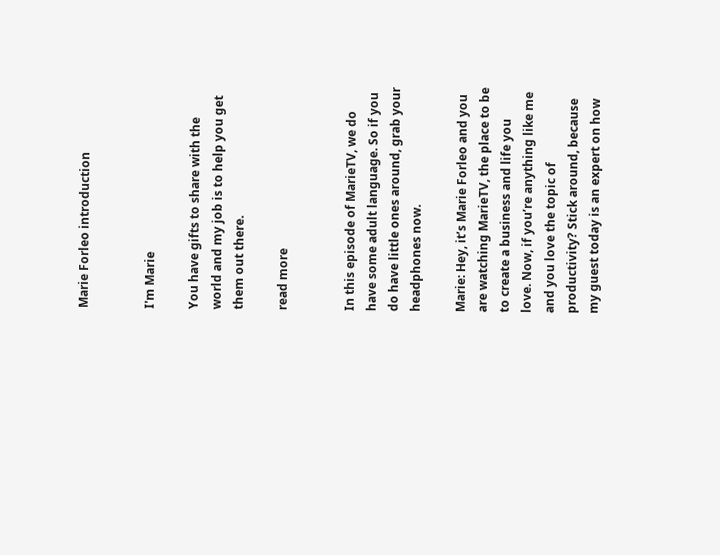Marie Forleo introduction


I'm Marie

You have gifts to share with the world and my job is to help you get them out there.

read more


In this episode of MarieTV, we do have some adult language. So if you do have little ones around, grab your headphones now.

Marie: Hey, it’s Marie Forleo and you are watching MarieTV, the place to be to create a business and life you love. Now, if you’re anything like me and you love the topic of productivity? Stick around, because my guest today is an expert on how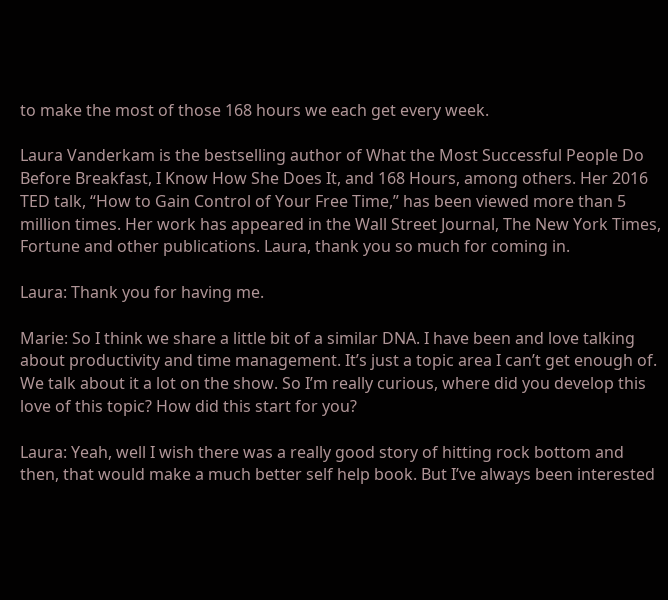to make the most of those 168 hours we each get every week.

Laura Vanderkam is the bestselling author of What the Most Successful People Do Before Breakfast, I Know How She Does It, and 168 Hours, among others. Her 2016 TED talk, “How to Gain Control of Your Free Time,” has been viewed more than 5 million times. Her work has appeared in the Wall Street Journal, The New York Times, Fortune and other publications. Laura, thank you so much for coming in.

Laura: Thank you for having me.

Marie: So I think we share a little bit of a similar DNA. I have been and love talking about productivity and time management. It’s just a topic area I can’t get enough of. We talk about it a lot on the show. So I’m really curious, where did you develop this love of this topic? How did this start for you?

Laura: Yeah, well I wish there was a really good story of hitting rock bottom and then, that would make a much better self help book. But I’ve always been interested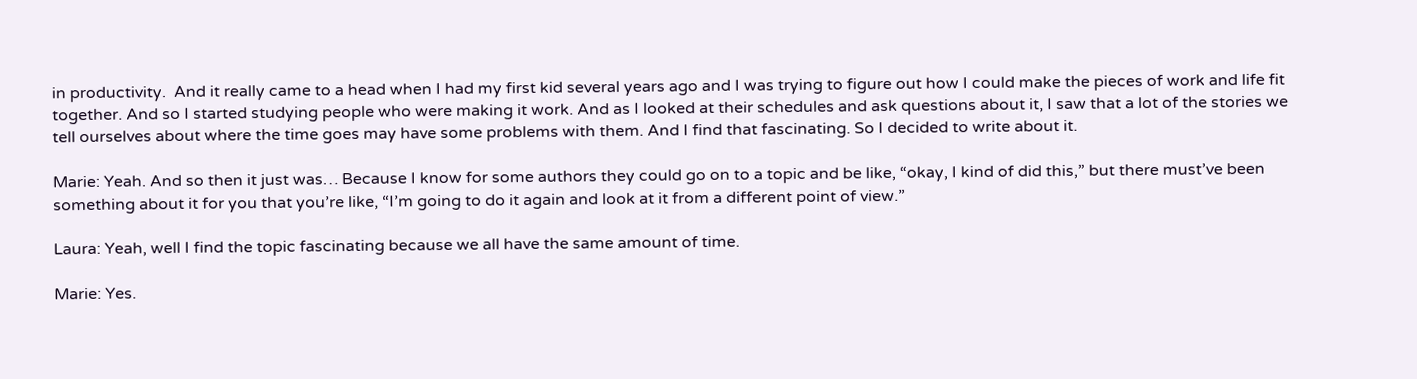in productivity.  And it really came to a head when I had my first kid several years ago and I was trying to figure out how I could make the pieces of work and life fit together. And so I started studying people who were making it work. And as I looked at their schedules and ask questions about it, I saw that a lot of the stories we tell ourselves about where the time goes may have some problems with them. And I find that fascinating. So I decided to write about it.

Marie: Yeah. And so then it just was… Because I know for some authors they could go on to a topic and be like, “okay, I kind of did this,” but there must’ve been something about it for you that you’re like, “I’m going to do it again and look at it from a different point of view.”

Laura: Yeah, well I find the topic fascinating because we all have the same amount of time.

Marie: Yes.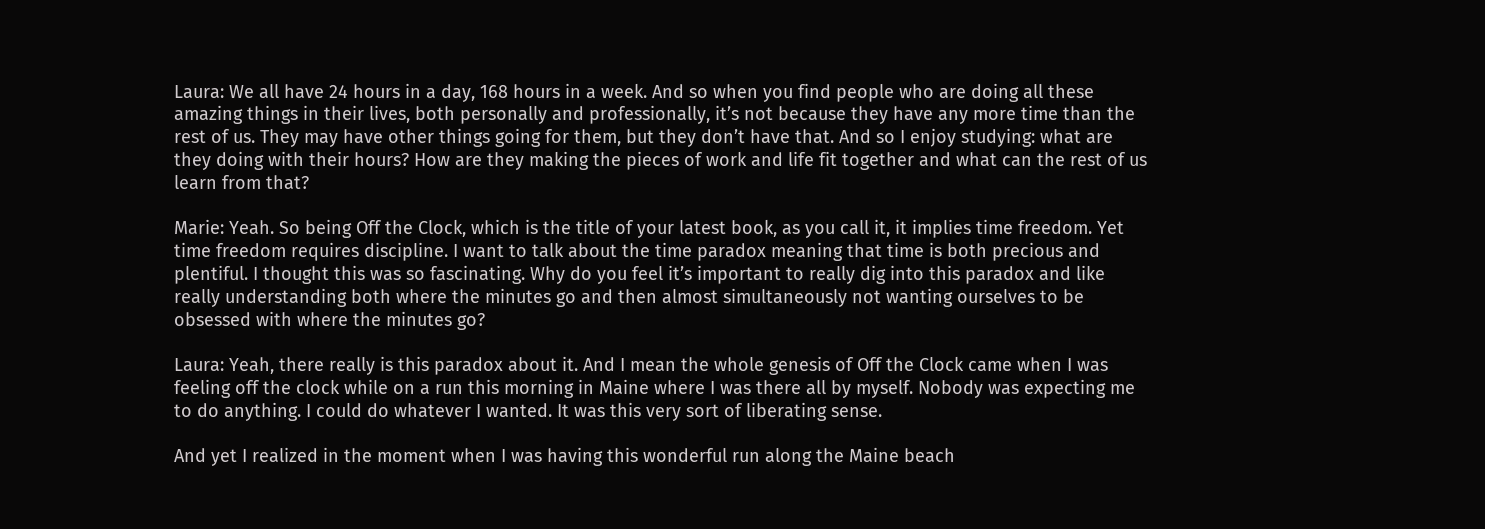Laura: We all have 24 hours in a day, 168 hours in a week. And so when you find people who are doing all these amazing things in their lives, both personally and professionally, it’s not because they have any more time than the rest of us. They may have other things going for them, but they don’t have that. And so I enjoy studying: what are they doing with their hours? How are they making the pieces of work and life fit together and what can the rest of us learn from that?

Marie: Yeah. So being Off the Clock, which is the title of your latest book, as you call it, it implies time freedom. Yet time freedom requires discipline. I want to talk about the time paradox meaning that time is both precious and plentiful. I thought this was so fascinating. Why do you feel it’s important to really dig into this paradox and like really understanding both where the minutes go and then almost simultaneously not wanting ourselves to be obsessed with where the minutes go?

Laura: Yeah, there really is this paradox about it. And I mean the whole genesis of Off the Clock came when I was feeling off the clock while on a run this morning in Maine where I was there all by myself. Nobody was expecting me to do anything. I could do whatever I wanted. It was this very sort of liberating sense.

And yet I realized in the moment when I was having this wonderful run along the Maine beach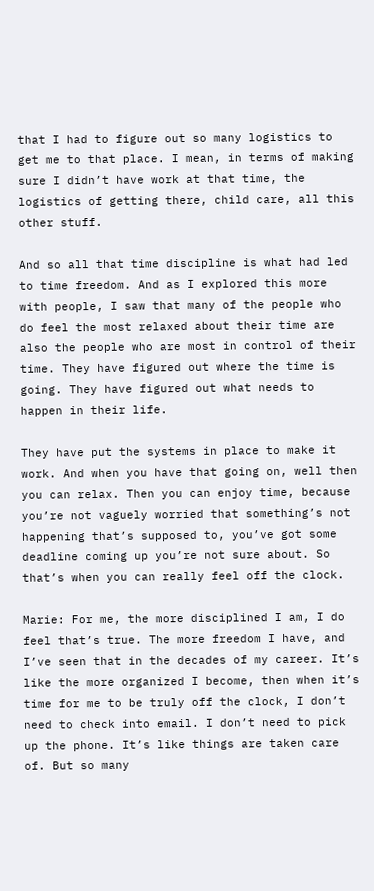that I had to figure out so many logistics to get me to that place. I mean, in terms of making sure I didn’t have work at that time, the logistics of getting there, child care, all this other stuff.

And so all that time discipline is what had led to time freedom. And as I explored this more with people, I saw that many of the people who do feel the most relaxed about their time are also the people who are most in control of their time. They have figured out where the time is going. They have figured out what needs to happen in their life.

They have put the systems in place to make it work. And when you have that going on, well then you can relax. Then you can enjoy time, because you’re not vaguely worried that something’s not happening that’s supposed to, you’ve got some deadline coming up you’re not sure about. So that’s when you can really feel off the clock.

Marie: For me, the more disciplined I am, I do feel that’s true. The more freedom I have, and I’ve seen that in the decades of my career. It’s like the more organized I become, then when it’s time for me to be truly off the clock, I don’t need to check into email. I don’t need to pick up the phone. It’s like things are taken care of. But so many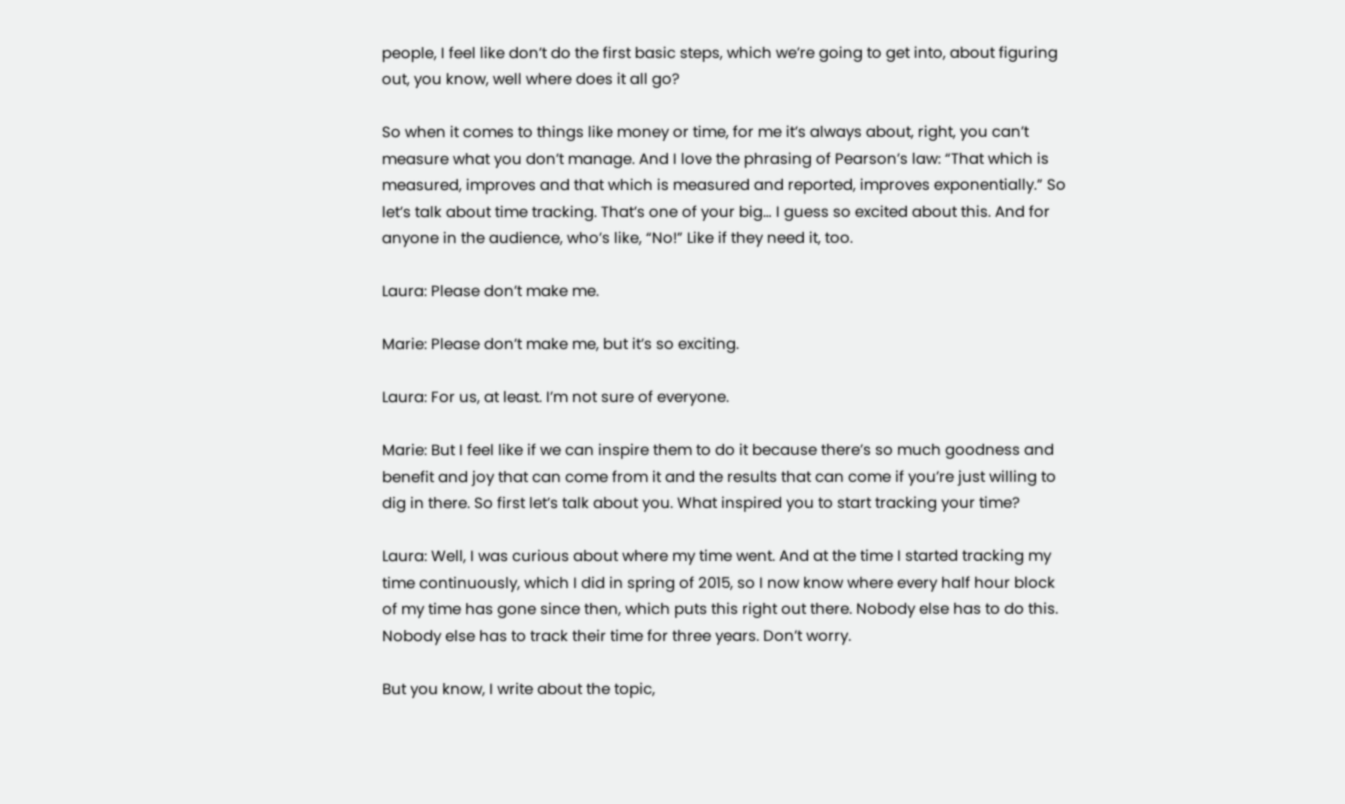people, I feel like don’t do the first basic steps, which we’re going to get into, about figuring out, you know, well where does it all go?

So when it comes to things like money or time, for me it’s always about, right, you can’t measure what you don’t manage. And I love the phrasing of Pearson’s law: “That which is measured, improves and that which is measured and reported, improves exponentially.” So let’s talk about time tracking. That’s one of your big… I guess so excited about this. And for anyone in the audience, who’s like, “No!” Like if they need it, too.

Laura: Please don’t make me.

Marie: Please don’t make me, but it’s so exciting.

Laura: For us, at least. I’m not sure of everyone.

Marie: But I feel like if we can inspire them to do it because there’s so much goodness and benefit and joy that can come from it and the results that can come if you’re just willing to dig in there. So first let’s talk about you. What inspired you to start tracking your time?

Laura: Well, I was curious about where my time went. And at the time I started tracking my time continuously, which I did in spring of 2015, so I now know where every half hour block of my time has gone since then, which puts this right out there. Nobody else has to do this. Nobody else has to track their time for three years. Don’t worry.

But you know, I write about the topic,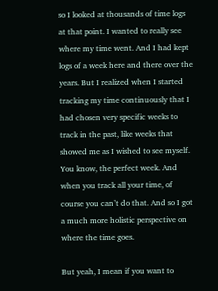so I looked at thousands of time logs at that point. I wanted to really see where my time went. And I had kept logs of a week here and there over the years. But I realized when I started tracking my time continuously that I had chosen very specific weeks to track in the past, like weeks that showed me as I wished to see myself. You know, the perfect week. And when you track all your time, of course you can’t do that. And so I got a much more holistic perspective on where the time goes.

But yeah, I mean if you want to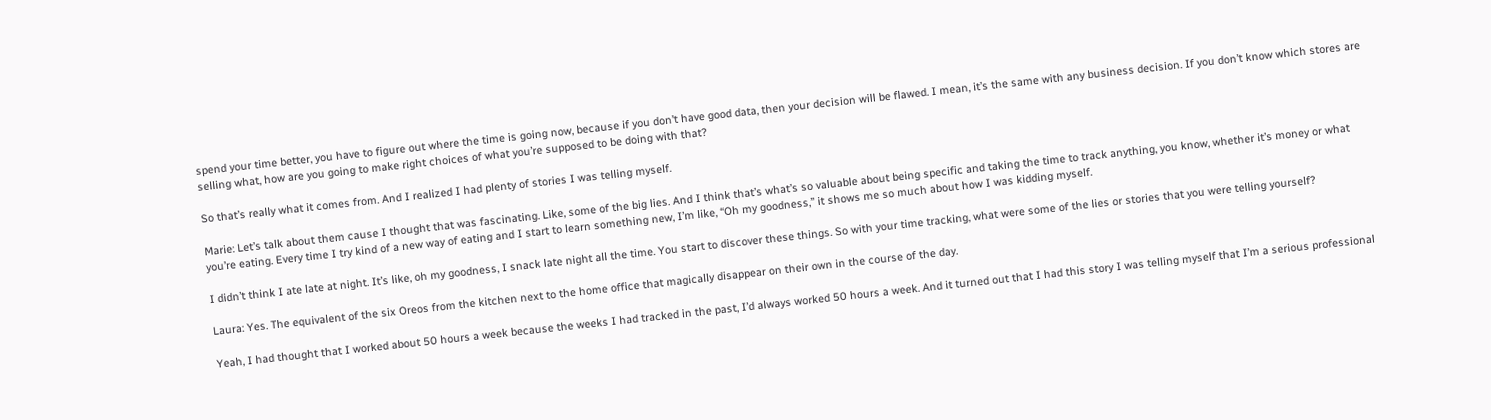spend your time better, you have to figure out where the time is going now, because if you don’t have good data, then your decision will be flawed. I mean, it’s the same with any business decision. If you don’t know which stores are selling what, how are you going to make right choices of what you’re supposed to be doing with that?

So that’s really what it comes from. And I realized I had plenty of stories I was telling myself.

Marie: Let’s talk about them cause I thought that was fascinating. Like, some of the big lies. And I think that’s what’s so valuable about being specific and taking the time to track anything, you know, whether it’s money or what you’re eating. Every time I try kind of a new way of eating and I start to learn something new, I’m like, “Oh my goodness,” it shows me so much about how I was kidding myself.

I didn’t think I ate late at night. It’s like, oh my goodness, I snack late night all the time. You start to discover these things. So with your time tracking, what were some of the lies or stories that you were telling yourself?

Laura: Yes. The equivalent of the six Oreos from the kitchen next to the home office that magically disappear on their own in the course of the day.

Yeah, I had thought that I worked about 50 hours a week because the weeks I had tracked in the past, I’d always worked 50 hours a week. And it turned out that I had this story I was telling myself that I’m a serious professional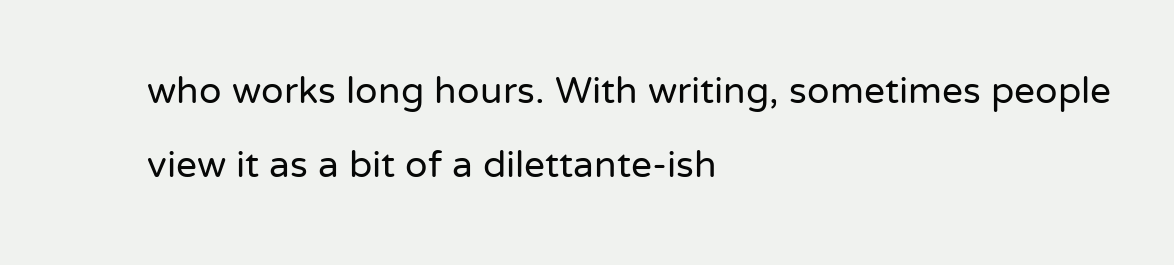who works long hours. With writing, sometimes people view it as a bit of a dilettante-ish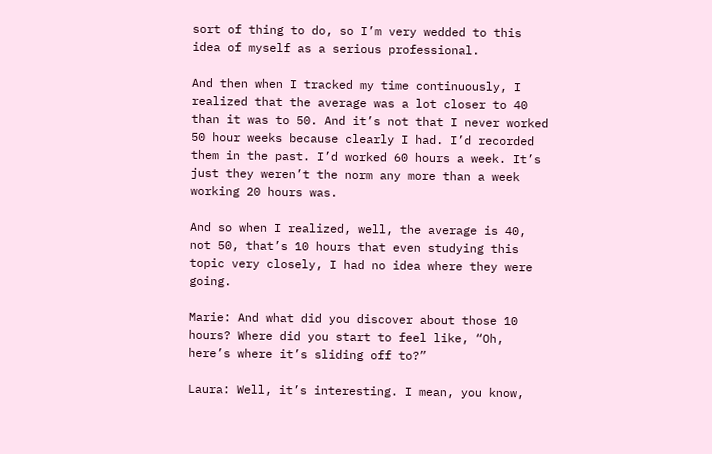sort of thing to do, so I’m very wedded to this idea of myself as a serious professional.

And then when I tracked my time continuously, I realized that the average was a lot closer to 40 than it was to 50. And it’s not that I never worked 50 hour weeks because clearly I had. I’d recorded them in the past. I’d worked 60 hours a week. It’s just they weren’t the norm any more than a week working 20 hours was.

And so when I realized, well, the average is 40, not 50, that’s 10 hours that even studying this topic very closely, I had no idea where they were going.

Marie: And what did you discover about those 10 hours? Where did you start to feel like, “Oh, here’s where it’s sliding off to?”

Laura: Well, it’s interesting. I mean, you know,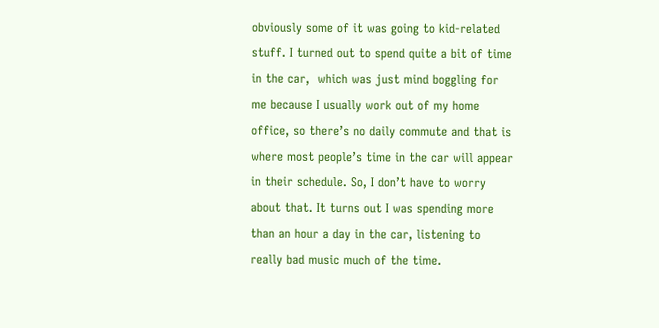obviously some of it was going to kid-related stuff. I turned out to spend quite a bit of time in the car,  which was just mind boggling for me because I usually work out of my home office, so there’s no daily commute and that is where most people’s time in the car will appear in their schedule. So, I don’t have to worry about that. It turns out I was spending more than an hour a day in the car, listening to really bad music much of the time.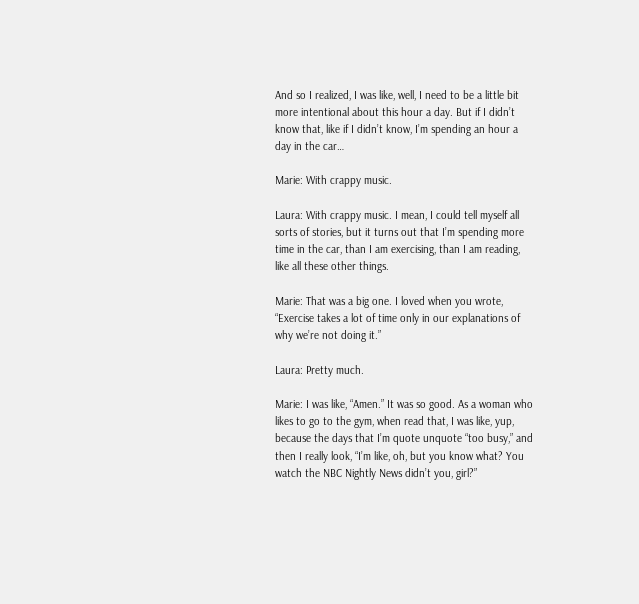And so I realized, I was like, well, I need to be a little bit more intentional about this hour a day. But if I didn’t know that, like if I didn’t know, I’m spending an hour a day in the car…

Marie: With crappy music.

Laura: With crappy music. I mean, I could tell myself all sorts of stories, but it turns out that I’m spending more time in the car, than I am exercising, than I am reading, like all these other things.

Marie: That was a big one. I loved when you wrote, “Exercise takes a lot of time only in our explanations of why we’re not doing it.”

Laura: Pretty much.

Marie: I was like, “Amen.” It was so good. As a woman who likes to go to the gym, when read that, I was like, yup, because the days that I’m quote unquote “too busy,” and then I really look, “I’m like, oh, but you know what? You watch the NBC Nightly News didn’t you, girl?”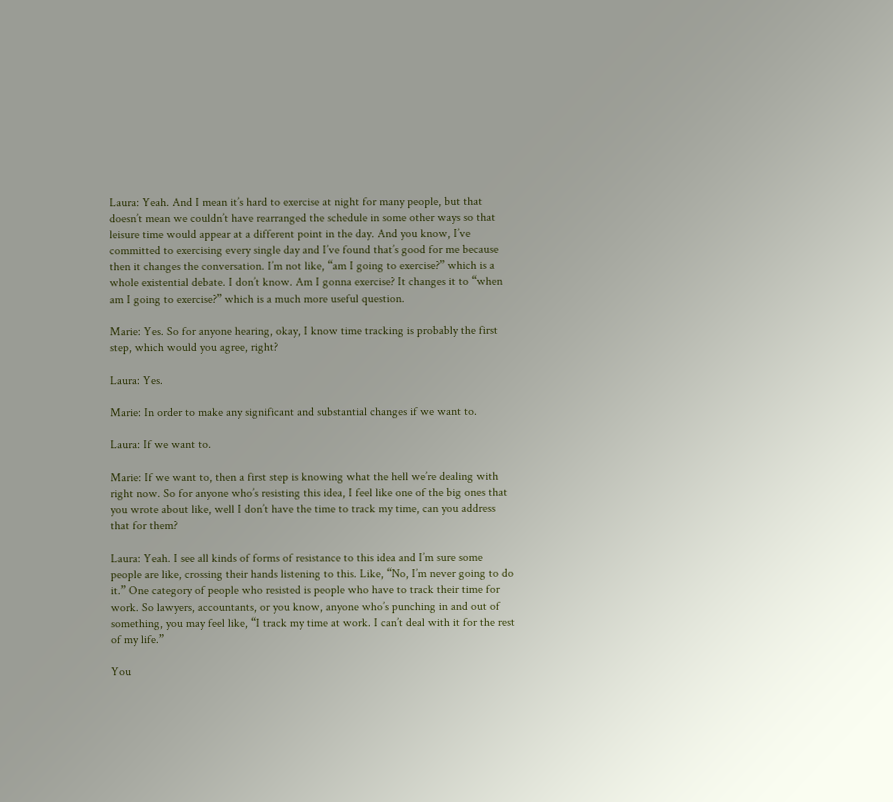Laura: Yeah. And I mean it’s hard to exercise at night for many people, but that doesn’t mean we couldn’t have rearranged the schedule in some other ways so that leisure time would appear at a different point in the day. And you know, I’ve committed to exercising every single day and I’ve found that’s good for me because then it changes the conversation. I’m not like, “am I going to exercise?” which is a whole existential debate. I don’t know. Am I gonna exercise? It changes it to “when am I going to exercise?” which is a much more useful question.

Marie: Yes. So for anyone hearing, okay, I know time tracking is probably the first step, which would you agree, right?

Laura: Yes.

Marie: In order to make any significant and substantial changes if we want to.

Laura: If we want to.

Marie: If we want to, then a first step is knowing what the hell we’re dealing with right now. So for anyone who’s resisting this idea, I feel like one of the big ones that you wrote about like, well I don’t have the time to track my time, can you address that for them?

Laura: Yeah. I see all kinds of forms of resistance to this idea and I’m sure some people are like, crossing their hands listening to this. Like, “No, I’m never going to do it.” One category of people who resisted is people who have to track their time for work. So lawyers, accountants, or you know, anyone who’s punching in and out of something, you may feel like, “I track my time at work. I can’t deal with it for the rest of my life.”

You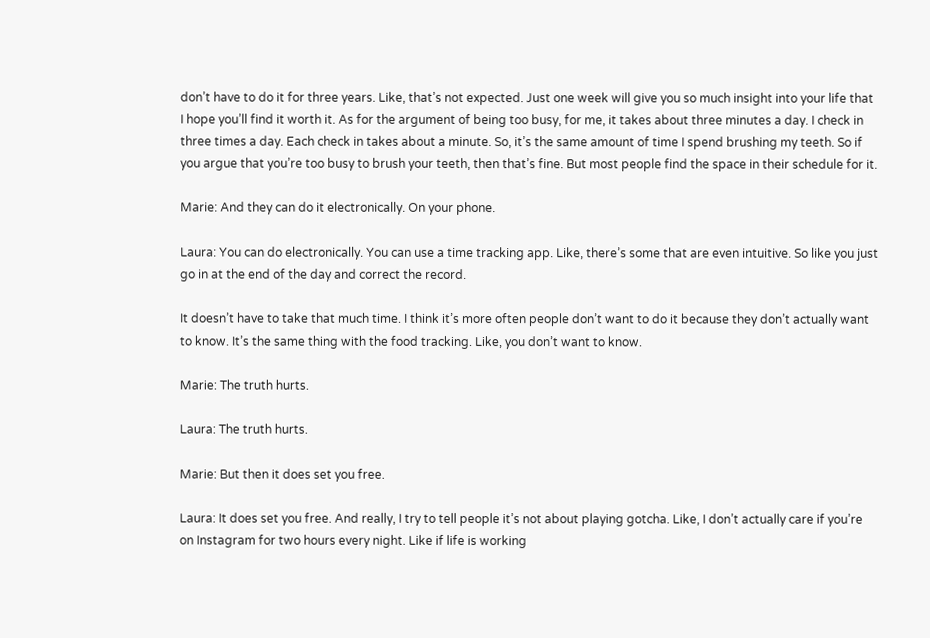don’t have to do it for three years. Like, that’s not expected. Just one week will give you so much insight into your life that I hope you’ll find it worth it. As for the argument of being too busy, for me, it takes about three minutes a day. I check in three times a day. Each check in takes about a minute. So, it’s the same amount of time I spend brushing my teeth. So if you argue that you’re too busy to brush your teeth, then that’s fine. But most people find the space in their schedule for it.

Marie: And they can do it electronically. On your phone.

Laura: You can do electronically. You can use a time tracking app. Like, there’s some that are even intuitive. So like you just go in at the end of the day and correct the record.

It doesn’t have to take that much time. I think it’s more often people don’t want to do it because they don’t actually want to know. It’s the same thing with the food tracking. Like, you don’t want to know.

Marie: The truth hurts.

Laura: The truth hurts.

Marie: But then it does set you free.

Laura: It does set you free. And really, I try to tell people it’s not about playing gotcha. Like, I don’t actually care if you’re on Instagram for two hours every night. Like if life is working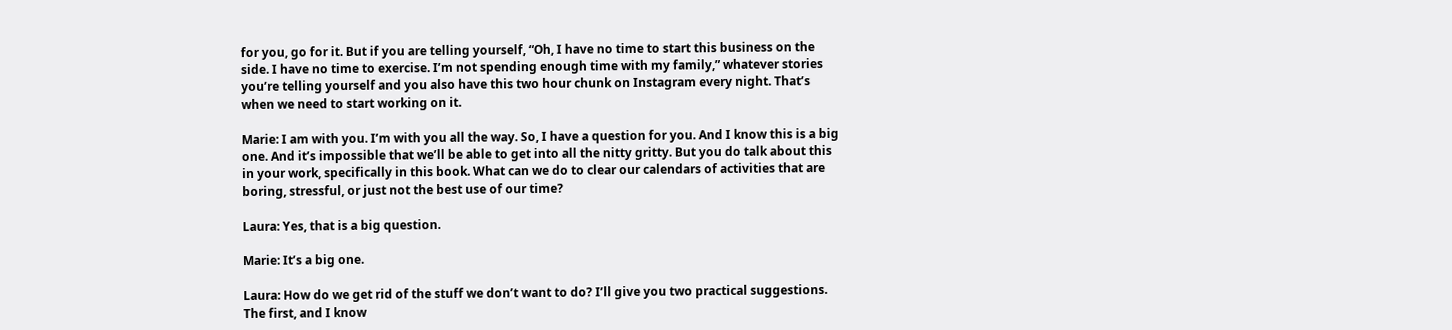for you, go for it. But if you are telling yourself, “Oh, I have no time to start this business on the side. I have no time to exercise. I’m not spending enough time with my family,” whatever stories you’re telling yourself and you also have this two hour chunk on Instagram every night. That’s when we need to start working on it.

Marie: I am with you. I’m with you all the way. So, I have a question for you. And I know this is a big one. And it’s impossible that we’ll be able to get into all the nitty gritty. But you do talk about this in your work, specifically in this book. What can we do to clear our calendars of activities that are boring, stressful, or just not the best use of our time?

Laura: Yes, that is a big question.

Marie: It’s a big one.

Laura: How do we get rid of the stuff we don’t want to do? I’ll give you two practical suggestions. The first, and I know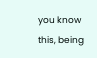you know this, being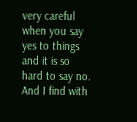very careful when you say yes to things and it is so hard to say no. And I find with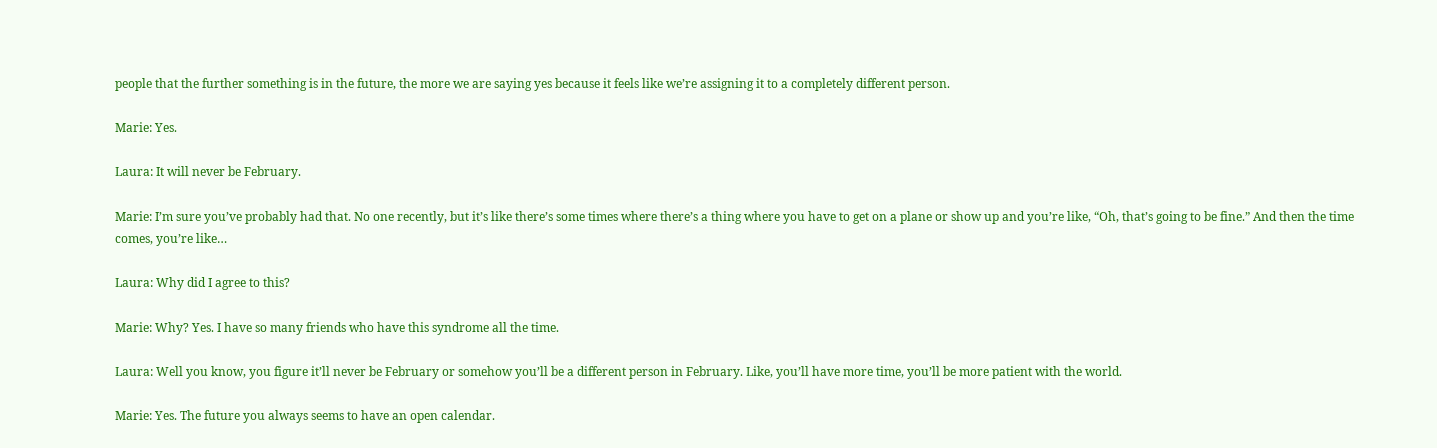people that the further something is in the future, the more we are saying yes because it feels like we’re assigning it to a completely different person.

Marie: Yes.

Laura: It will never be February.

Marie: I’m sure you’ve probably had that. No one recently, but it’s like there’s some times where there’s a thing where you have to get on a plane or show up and you’re like, “Oh, that’s going to be fine.” And then the time comes, you’re like…

Laura: Why did I agree to this?

Marie: Why? Yes. I have so many friends who have this syndrome all the time.

Laura: Well you know, you figure it’ll never be February or somehow you’ll be a different person in February. Like, you’ll have more time, you’ll be more patient with the world.

Marie: Yes. The future you always seems to have an open calendar.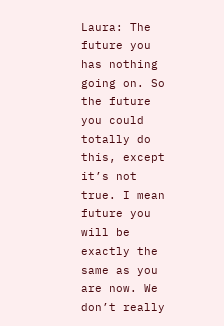Laura: The future you has nothing going on. So the future you could totally do this, except it’s not true. I mean future you will be exactly the same as you are now. We don’t really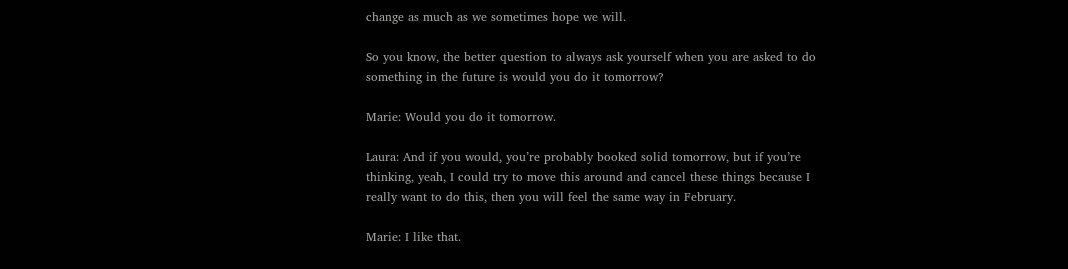change as much as we sometimes hope we will.

So you know, the better question to always ask yourself when you are asked to do something in the future is would you do it tomorrow?

Marie: Would you do it tomorrow.

Laura: And if you would, you’re probably booked solid tomorrow, but if you’re thinking, yeah, I could try to move this around and cancel these things because I really want to do this, then you will feel the same way in February.

Marie: I like that.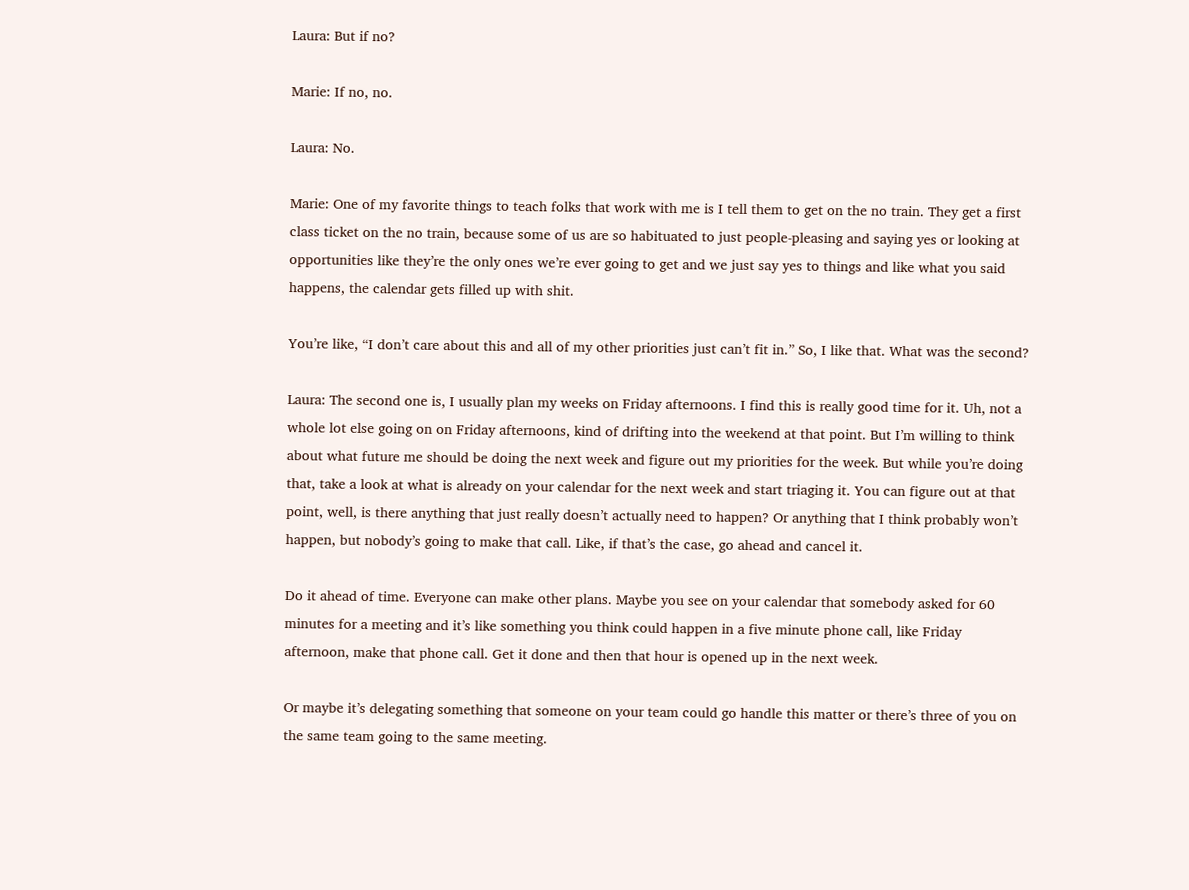Laura: But if no?

Marie: If no, no.

Laura: No.

Marie: One of my favorite things to teach folks that work with me is I tell them to get on the no train. They get a first class ticket on the no train, because some of us are so habituated to just people-pleasing and saying yes or looking at opportunities like they’re the only ones we’re ever going to get and we just say yes to things and like what you said happens, the calendar gets filled up with shit.

You’re like, “I don’t care about this and all of my other priorities just can’t fit in.” So, I like that. What was the second?

Laura: The second one is, I usually plan my weeks on Friday afternoons. I find this is really good time for it. Uh, not a whole lot else going on on Friday afternoons, kind of drifting into the weekend at that point. But I’m willing to think about what future me should be doing the next week and figure out my priorities for the week. But while you’re doing that, take a look at what is already on your calendar for the next week and start triaging it. You can figure out at that point, well, is there anything that just really doesn’t actually need to happen? Or anything that I think probably won’t happen, but nobody’s going to make that call. Like, if that’s the case, go ahead and cancel it.

Do it ahead of time. Everyone can make other plans. Maybe you see on your calendar that somebody asked for 60 minutes for a meeting and it’s like something you think could happen in a five minute phone call, like Friday afternoon, make that phone call. Get it done and then that hour is opened up in the next week.

Or maybe it’s delegating something that someone on your team could go handle this matter or there’s three of you on the same team going to the same meeting.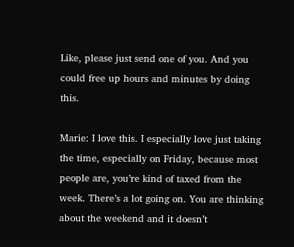Like, please just send one of you. And you could free up hours and minutes by doing this.

Marie: I love this. I especially love just taking the time, especially on Friday, because most people are, you’re kind of taxed from the week. There’s a lot going on. You are thinking about the weekend and it doesn’t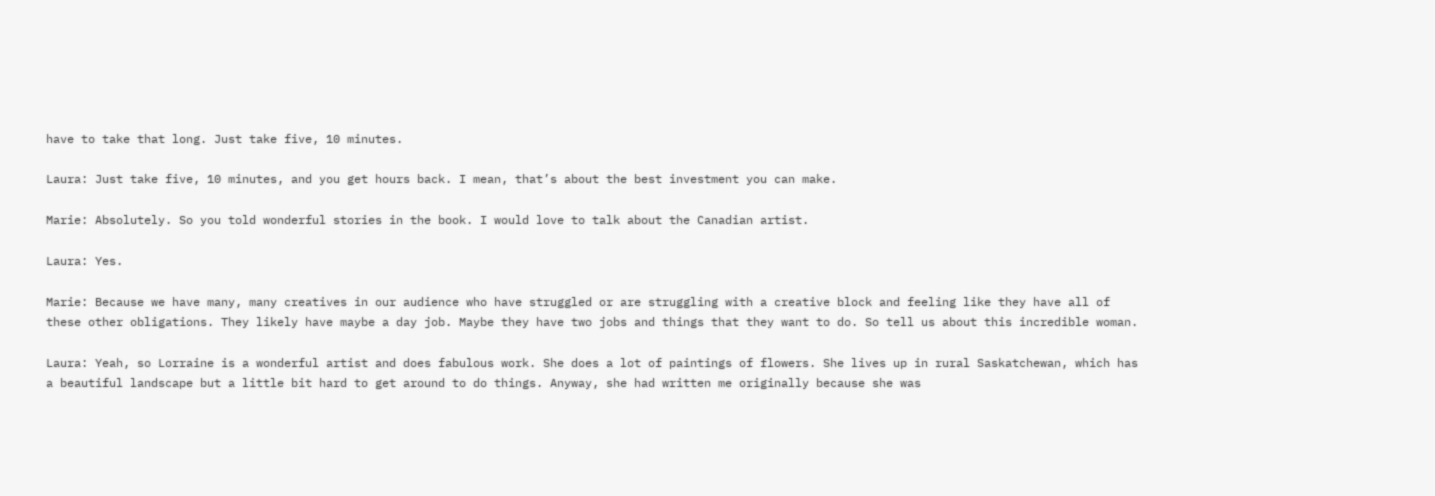have to take that long. Just take five, 10 minutes.

Laura: Just take five, 10 minutes, and you get hours back. I mean, that’s about the best investment you can make.

Marie: Absolutely. So you told wonderful stories in the book. I would love to talk about the Canadian artist.

Laura: Yes.

Marie: Because we have many, many creatives in our audience who have struggled or are struggling with a creative block and feeling like they have all of these other obligations. They likely have maybe a day job. Maybe they have two jobs and things that they want to do. So tell us about this incredible woman.

Laura: Yeah, so Lorraine is a wonderful artist and does fabulous work. She does a lot of paintings of flowers. She lives up in rural Saskatchewan, which has a beautiful landscape but a little bit hard to get around to do things. Anyway, she had written me originally because she was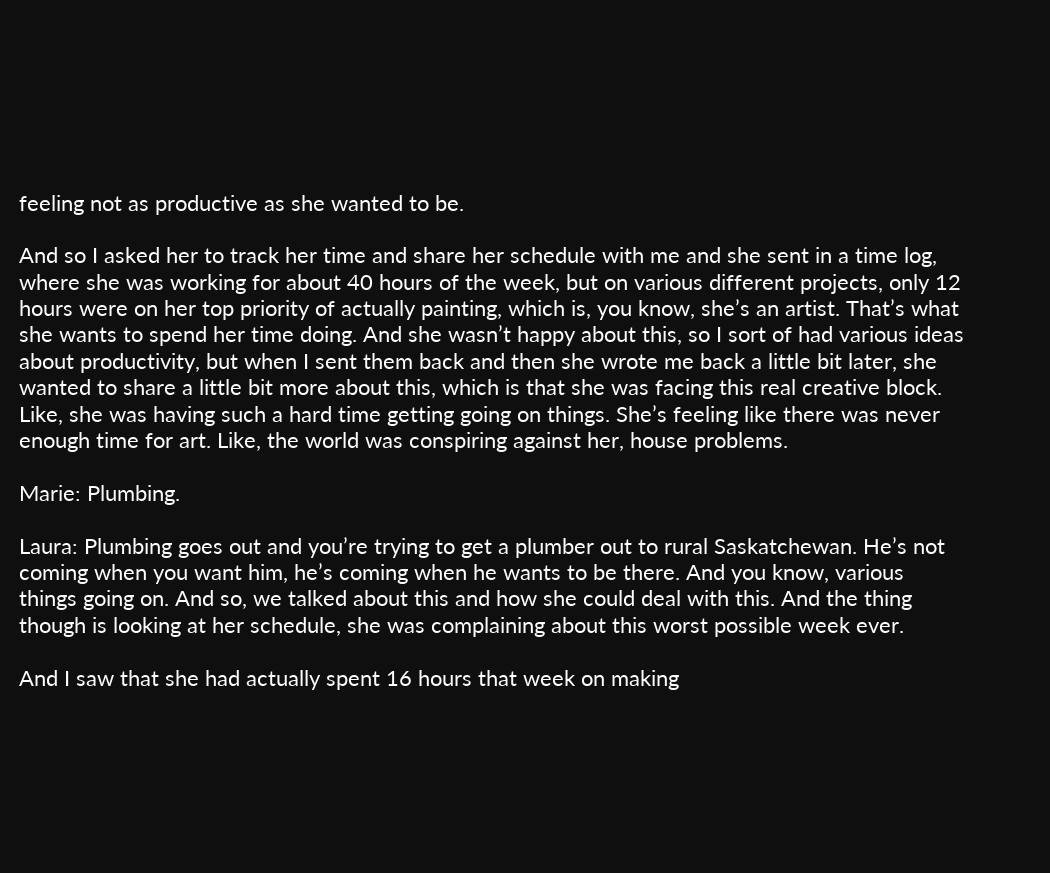feeling not as productive as she wanted to be.

And so I asked her to track her time and share her schedule with me and she sent in a time log, where she was working for about 40 hours of the week, but on various different projects, only 12 hours were on her top priority of actually painting, which is, you know, she’s an artist. That’s what she wants to spend her time doing. And she wasn’t happy about this, so I sort of had various ideas about productivity, but when I sent them back and then she wrote me back a little bit later, she wanted to share a little bit more about this, which is that she was facing this real creative block. Like, she was having such a hard time getting going on things. She’s feeling like there was never enough time for art. Like, the world was conspiring against her, house problems.

Marie: Plumbing.

Laura: Plumbing goes out and you’re trying to get a plumber out to rural Saskatchewan. He’s not coming when you want him, he’s coming when he wants to be there. And you know, various things going on. And so, we talked about this and how she could deal with this. And the thing though is looking at her schedule, she was complaining about this worst possible week ever.

And I saw that she had actually spent 16 hours that week on making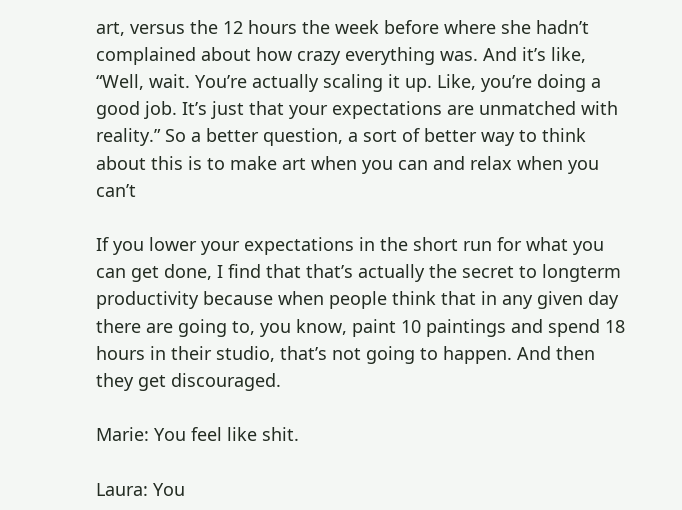art, versus the 12 hours the week before where she hadn’t complained about how crazy everything was. And it’s like, “Well, wait. You’re actually scaling it up. Like, you’re doing a good job. It’s just that your expectations are unmatched with reality.” So a better question, a sort of better way to think about this is to make art when you can and relax when you can’t

If you lower your expectations in the short run for what you can get done, I find that that’s actually the secret to longterm productivity because when people think that in any given day there are going to, you know, paint 10 paintings and spend 18 hours in their studio, that’s not going to happen. And then they get discouraged.

Marie: You feel like shit.

Laura: You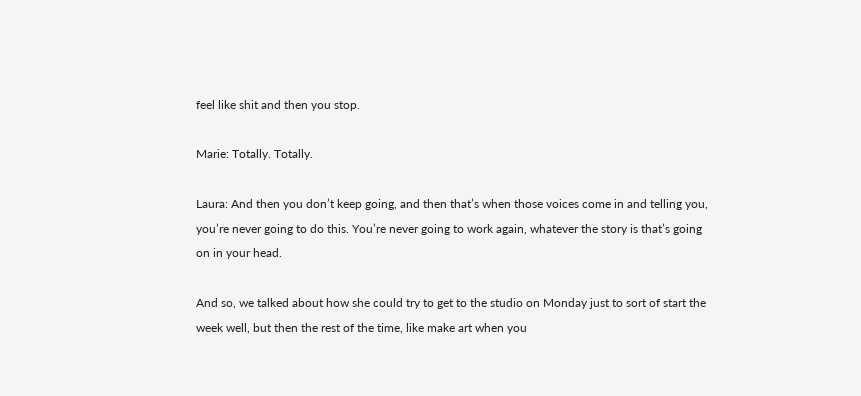feel like shit and then you stop.

Marie: Totally. Totally.

Laura: And then you don’t keep going, and then that’s when those voices come in and telling you, you’re never going to do this. You’re never going to work again, whatever the story is that’s going on in your head.

And so, we talked about how she could try to get to the studio on Monday just to sort of start the week well, but then the rest of the time, like make art when you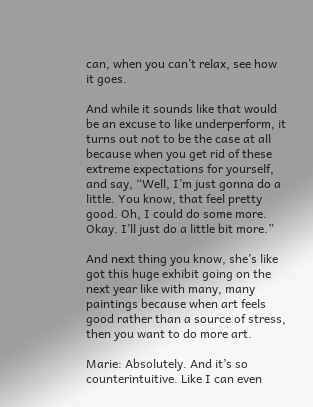can, when you can’t relax, see how it goes.

And while it sounds like that would be an excuse to like underperform, it turns out not to be the case at all because when you get rid of these extreme expectations for yourself, and say, “Well, I’m just gonna do a little. You know, that feel pretty good. Oh, I could do some more. Okay. I’ll just do a little bit more.”

And next thing you know, she’s like got this huge exhibit going on the next year like with many, many paintings because when art feels good rather than a source of stress, then you want to do more art.

Marie: Absolutely. And it’s so counterintuitive. Like I can even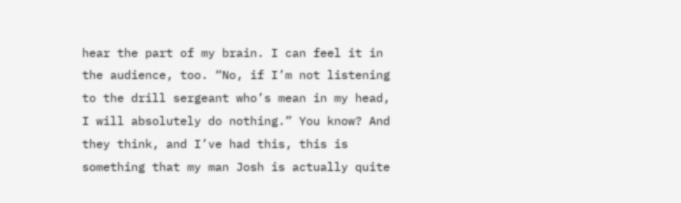hear the part of my brain. I can feel it in the audience, too. “No, if I’m not listening to the drill sergeant who’s mean in my head, I will absolutely do nothing.” You know? And they think, and I’ve had this, this is something that my man Josh is actually quite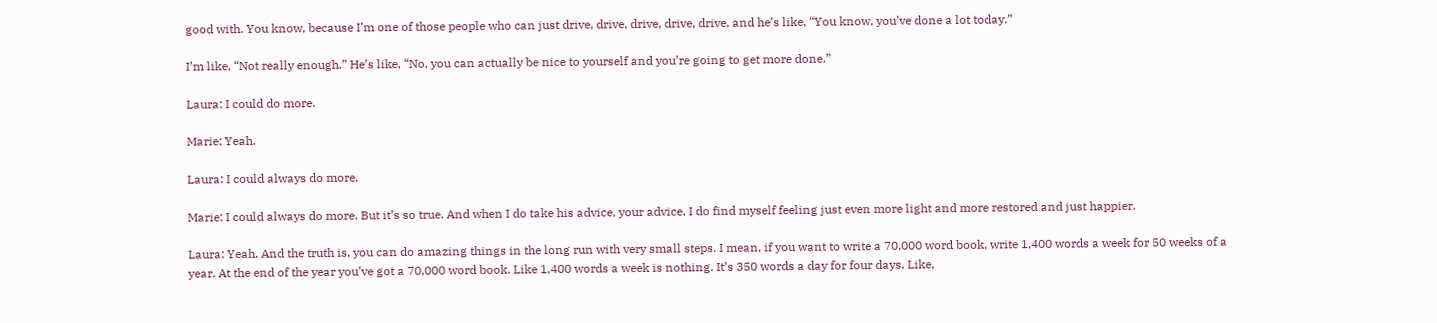good with. You know, because I’m one of those people who can just drive, drive, drive, drive, drive, and he’s like, “You know, you’ve done a lot today.”

I’m like, “Not really enough.” He’s like, “No, you can actually be nice to yourself and you’re going to get more done.”

Laura: I could do more.

Marie: Yeah.

Laura: I could always do more.

Marie: I could always do more. But it’s so true. And when I do take his advice, your advice, I do find myself feeling just even more light and more restored and just happier.

Laura: Yeah. And the truth is, you can do amazing things in the long run with very small steps. I mean, if you want to write a 70,000 word book, write 1,400 words a week for 50 weeks of a year. At the end of the year you’ve got a 70,000 word book. Like 1,400 words a week is nothing. It’s 350 words a day for four days. Like,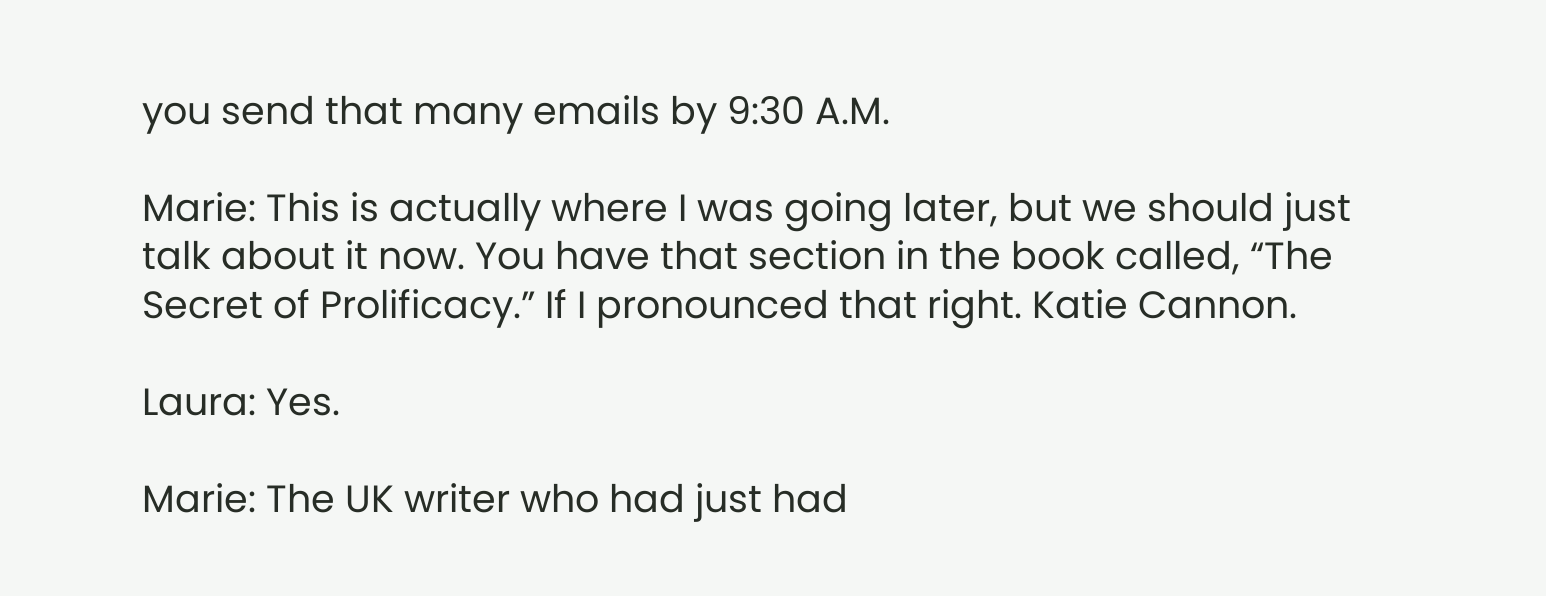you send that many emails by 9:30 A.M.

Marie: This is actually where I was going later, but we should just talk about it now. You have that section in the book called, “The Secret of Prolificacy.” If I pronounced that right. Katie Cannon.

Laura: Yes.

Marie: The UK writer who had just had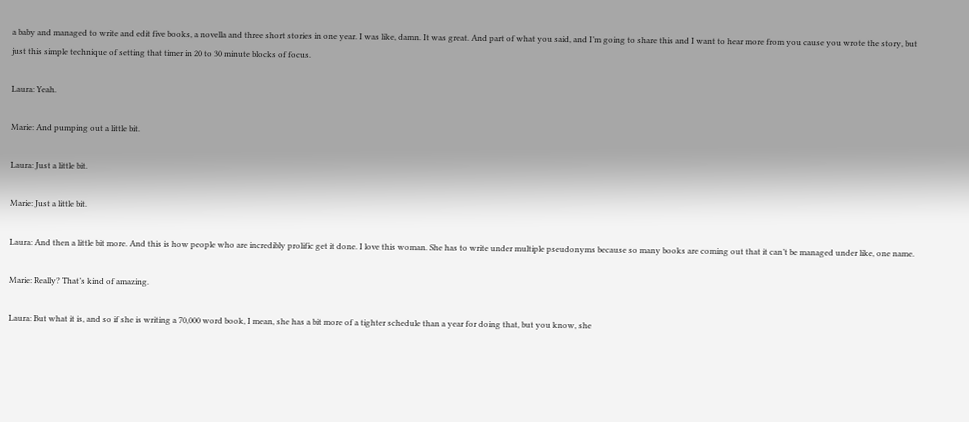a baby and managed to write and edit five books, a novella and three short stories in one year. I was like, damn. It was great. And part of what you said, and I’m going to share this and I want to hear more from you cause you wrote the story, but just this simple technique of setting that timer in 20 to 30 minute blocks of focus.

Laura: Yeah.

Marie: And pumping out a little bit.

Laura: Just a little bit.

Marie: Just a little bit.

Laura: And then a little bit more. And this is how people who are incredibly prolific get it done. I love this woman. She has to write under multiple pseudonyms because so many books are coming out that it can’t be managed under like, one name.

Marie: Really? That’s kind of amazing.

Laura: But what it is, and so if she is writing a 70,000 word book, I mean, she has a bit more of a tighter schedule than a year for doing that, but you know, she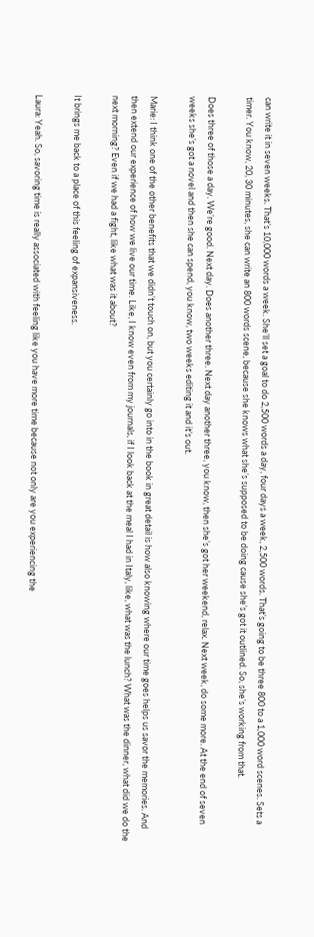can write it in seven weeks. That’s 10,000 words a week. She’ll set a goal to do 2,500 words a day, four days a week, 2,500 words. That’s going to be three 800 to a 1,000 word scenes. Sets a timer. You know, 20, 30 minutes, she can write an 800 words scene, because she knows what she’s supposed to be doing cause she’s got it outlined. So, she’s working from that.

Does three of those a day. We’re good. Next day. Does another three. Next day another three, you know, then she’s got her weekend, relax. Next week, do some more. At the end of seven weeks she’s got a novel and then she can spend, you know, two weeks editing it and it’s out.

Marie: I think one of the other benefits that we didn’t touch on, but you certainly go into in the book in great detail is how also knowing where our time goes helps us savor the memories. And then extend our experience of how we live our time. Like, I know even from my journals, if I look back at the meal I had in Italy, like, what was the lunch? What was the dinner, what did we do the next morning? Even if we had a fight, like what was it about?

It brings me back to a place of this feeling of expansiveness.

Laura: Yeah. So, savoring time is really associated with feeling like you have more time because not only are you experiencing the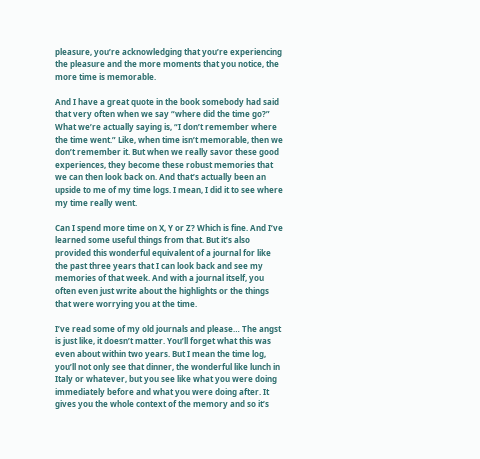pleasure, you’re acknowledging that you’re experiencing the pleasure and the more moments that you notice, the more time is memorable.

And I have a great quote in the book somebody had said that very often when we say “where did the time go?” What we’re actually saying is, “I don’t remember where the time went.” Like, when time isn’t memorable, then we don’t remember it. But when we really savor these good experiences, they become these robust memories that we can then look back on. And that’s actually been an upside to me of my time logs. I mean, I did it to see where my time really went.

Can I spend more time on X, Y or Z? Which is fine. And I’ve learned some useful things from that. But it’s also provided this wonderful equivalent of a journal for like the past three years that I can look back and see my memories of that week. And with a journal itself, you often even just write about the highlights or the things that were worrying you at the time.

I’ve read some of my old journals and please… The angst is just like, it doesn’t matter. You’ll forget what this was even about within two years. But I mean the time log, you’ll not only see that dinner, the wonderful like lunch in Italy or whatever, but you see like what you were doing immediately before and what you were doing after. It gives you the whole context of the memory and so it’s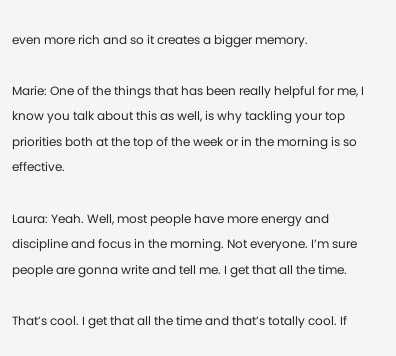even more rich and so it creates a bigger memory.

Marie: One of the things that has been really helpful for me, I know you talk about this as well, is why tackling your top priorities both at the top of the week or in the morning is so effective.

Laura: Yeah. Well, most people have more energy and discipline and focus in the morning. Not everyone. I’m sure people are gonna write and tell me. I get that all the time.

That’s cool. I get that all the time and that’s totally cool. If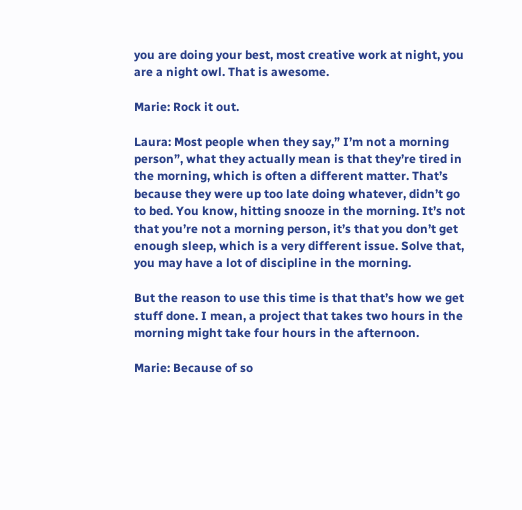you are doing your best, most creative work at night, you are a night owl. That is awesome.

Marie: Rock it out.

Laura: Most people when they say,” I’m not a morning person”, what they actually mean is that they’re tired in the morning, which is often a different matter. That’s because they were up too late doing whatever, didn’t go to bed. You know, hitting snooze in the morning. It’s not that you’re not a morning person, it’s that you don’t get enough sleep, which is a very different issue. Solve that, you may have a lot of discipline in the morning.

But the reason to use this time is that that’s how we get stuff done. I mean, a project that takes two hours in the morning might take four hours in the afternoon.

Marie: Because of so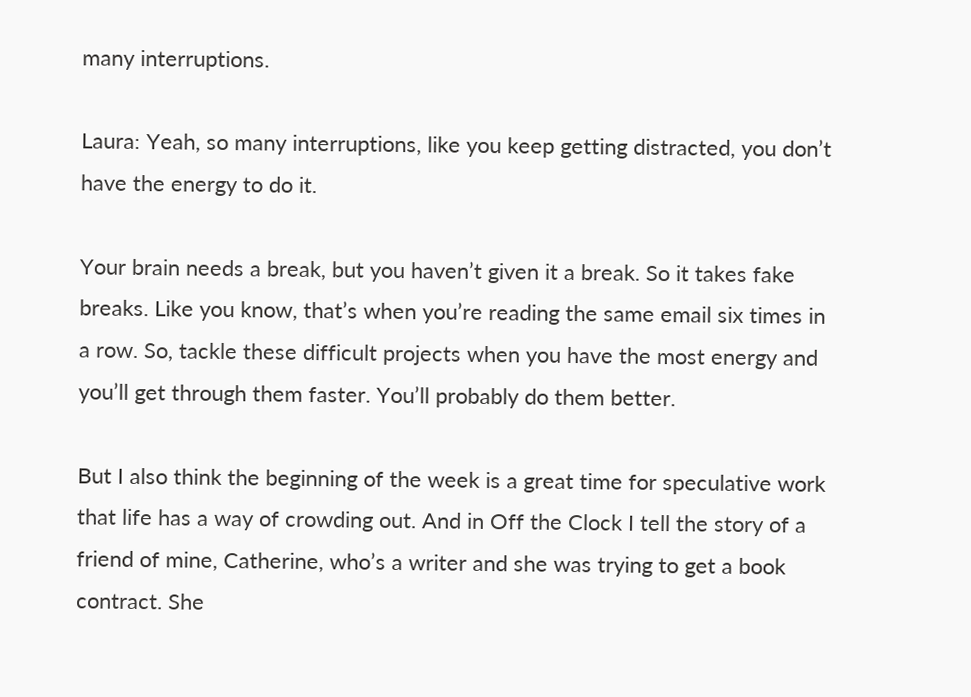many interruptions.

Laura: Yeah, so many interruptions, like you keep getting distracted, you don’t have the energy to do it.

Your brain needs a break, but you haven’t given it a break. So it takes fake breaks. Like you know, that’s when you’re reading the same email six times in a row. So, tackle these difficult projects when you have the most energy and you’ll get through them faster. You’ll probably do them better.

But I also think the beginning of the week is a great time for speculative work that life has a way of crowding out. And in Off the Clock I tell the story of a friend of mine, Catherine, who’s a writer and she was trying to get a book contract. She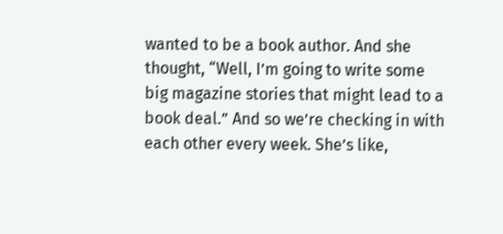wanted to be a book author. And she thought, “Well, I’m going to write some big magazine stories that might lead to a book deal.” And so we’re checking in with each other every week. She’s like,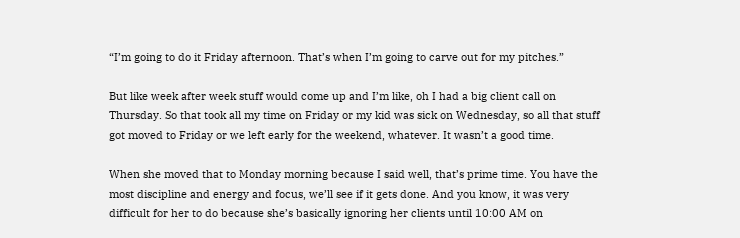“I’m going to do it Friday afternoon. That’s when I’m going to carve out for my pitches.”

But like week after week stuff would come up and I’m like, oh I had a big client call on Thursday. So that took all my time on Friday or my kid was sick on Wednesday, so all that stuff got moved to Friday or we left early for the weekend, whatever. It wasn’t a good time.

When she moved that to Monday morning because I said well, that’s prime time. You have the most discipline and energy and focus, we’ll see if it gets done. And you know, it was very difficult for her to do because she’s basically ignoring her clients until 10:00 AM on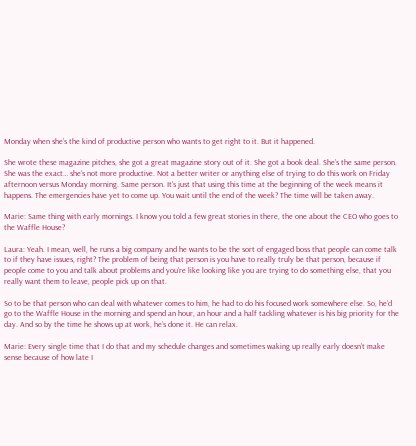Monday when she’s the kind of productive person who wants to get right to it. But it happened.

She wrote these magazine pitches, she got a great magazine story out of it. She got a book deal. She’s the same person. She was the exact… she’s not more productive. Not a better writer or anything else of trying to do this work on Friday afternoon versus Monday morning. Same person. It’s just that using this time at the beginning of the week means it happens. The emergencies have yet to come up. You wait until the end of the week? The time will be taken away.

Marie: Same thing with early mornings. I know you told a few great stories in there, the one about the CEO who goes to the Waffle House?

Laura: Yeah. I mean, well, he runs a big company and he wants to be the sort of engaged boss that people can come talk to if they have issues, right? The problem of being that person is you have to really truly be that person, because if people come to you and talk about problems and you’re like looking like you are trying to do something else, that you really want them to leave, people pick up on that.

So to be that person who can deal with whatever comes to him, he had to do his focused work somewhere else. So, he’d go to the Waffle House in the morning and spend an hour, an hour and a half tackling whatever is his big priority for the day. And so by the time he shows up at work, he’s done it. He can relax.

Marie: Every single time that I do that and my schedule changes and sometimes waking up really early doesn’t make sense because of how late I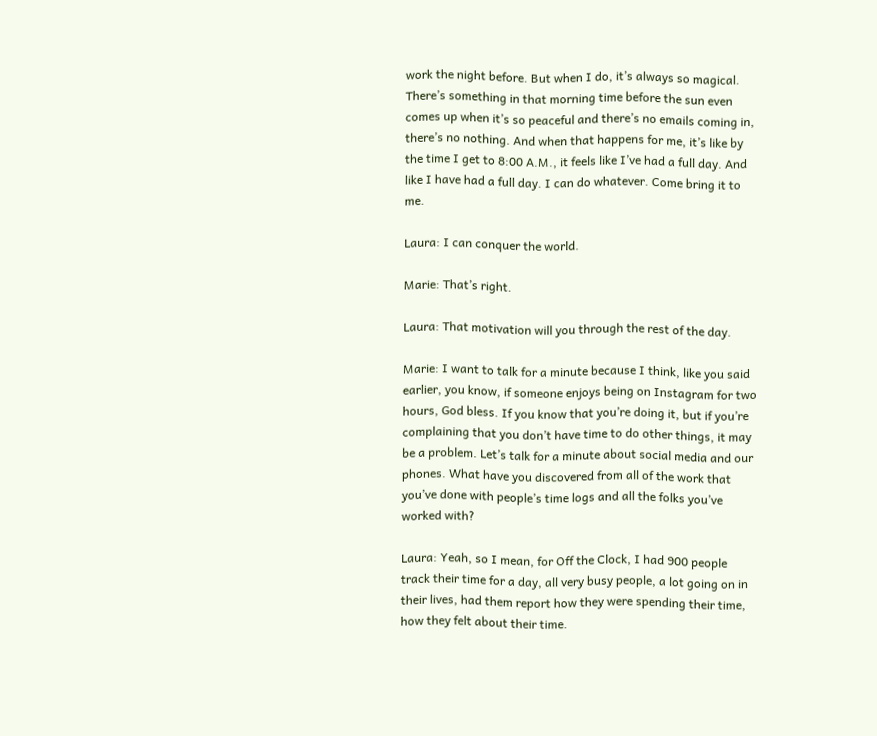work the night before. But when I do, it’s always so magical. There’s something in that morning time before the sun even comes up when it’s so peaceful and there’s no emails coming in, there’s no nothing. And when that happens for me, it’s like by the time I get to 8:00 A.M., it feels like I’ve had a full day. And like I have had a full day. I can do whatever. Come bring it to me.

Laura: I can conquer the world.

Marie: That’s right.

Laura: That motivation will you through the rest of the day.

Marie: I want to talk for a minute because I think, like you said earlier, you know, if someone enjoys being on Instagram for two hours, God bless. If you know that you’re doing it, but if you’re complaining that you don’t have time to do other things, it may be a problem. Let’s talk for a minute about social media and our phones. What have you discovered from all of the work that you’ve done with people’s time logs and all the folks you’ve worked with?

Laura: Yeah, so I mean, for Off the Clock, I had 900 people track their time for a day, all very busy people, a lot going on in their lives, had them report how they were spending their time, how they felt about their time.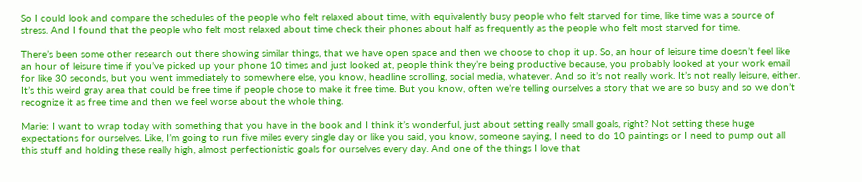So I could look and compare the schedules of the people who felt relaxed about time, with equivalently busy people who felt starved for time, like time was a source of stress. And I found that the people who felt most relaxed about time check their phones about half as frequently as the people who felt most starved for time.

There’s been some other research out there showing similar things, that we have open space and then we choose to chop it up. So, an hour of leisure time doesn’t feel like an hour of leisure time if you’ve picked up your phone 10 times and just looked at, people think they’re being productive because, you probably looked at your work email for like 30 seconds, but you went immediately to somewhere else, you know, headline scrolling, social media, whatever. And so it’s not really work. It’s not really leisure, either. It’s this weird gray area that could be free time if people chose to make it free time. But you know, often we’re telling ourselves a story that we are so busy and so we don’t recognize it as free time and then we feel worse about the whole thing.

Marie: I want to wrap today with something that you have in the book and I think it’s wonderful, just about setting really small goals, right? Not setting these huge expectations for ourselves. Like, I’m going to run five miles every single day or like you said, you know, someone saying, I need to do 10 paintings or I need to pump out all this stuff and holding these really high, almost perfectionistic goals for ourselves every day. And one of the things I love that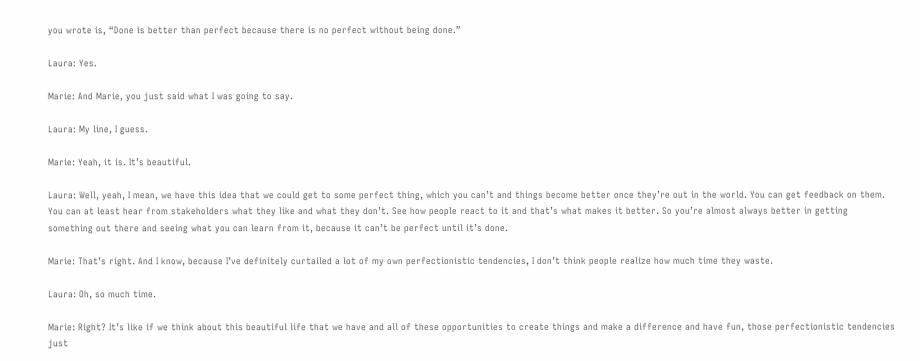you wrote is, “Done is better than perfect because there is no perfect without being done.”

Laura: Yes.

Marie: And Marie, you just said what I was going to say.

Laura: My line, I guess.

Marie: Yeah, it is. It’s beautiful.

Laura: Well, yeah, I mean, we have this idea that we could get to some perfect thing, which you can’t and things become better once they’re out in the world. You can get feedback on them. You can at least hear from stakeholders what they like and what they don’t. See how people react to it and that’s what makes it better. So you’re almost always better in getting something out there and seeing what you can learn from it, because it can’t be perfect until it’s done.

Marie: That’s right. And I know, because I’ve definitely curtailed a lot of my own perfectionistic tendencies, I don’t think people realize how much time they waste.

Laura: Oh, so much time.

Marie: Right? It’s like if we think about this beautiful life that we have and all of these opportunities to create things and make a difference and have fun, those perfectionistic tendencies just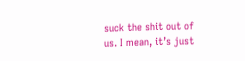suck the shit out of us. I mean, it’s just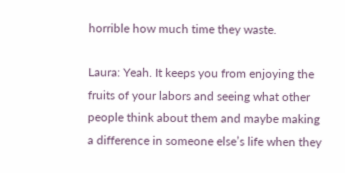horrible how much time they waste.

Laura: Yeah. It keeps you from enjoying the fruits of your labors and seeing what other people think about them and maybe making a difference in someone else’s life when they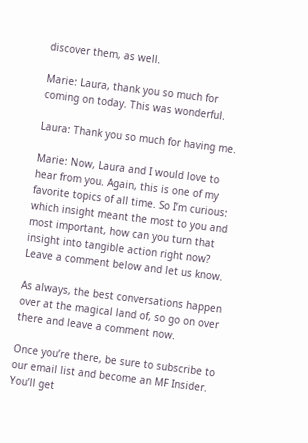discover them, as well.

Marie: Laura, thank you so much for coming on today. This was wonderful.

Laura: Thank you so much for having me.

Marie: Now, Laura and I would love to hear from you. Again, this is one of my favorite topics of all time. So I’m curious: which insight meant the most to you and most important, how can you turn that insight into tangible action right now? Leave a comment below and let us know.

As always, the best conversations happen over at the magical land of, so go on over there and leave a comment now.

Once you’re there, be sure to subscribe to our email list and become an MF Insider. You’ll get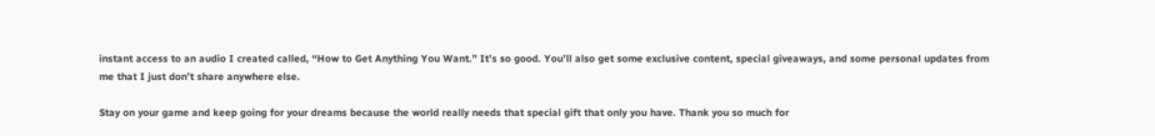instant access to an audio I created called, “How to Get Anything You Want.” It’s so good. You’ll also get some exclusive content, special giveaways, and some personal updates from me that I just don’t share anywhere else.

Stay on your game and keep going for your dreams because the world really needs that special gift that only you have. Thank you so much for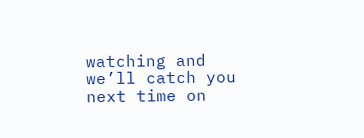watching and we’ll catch you next time on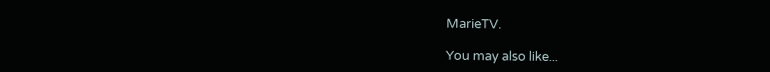MarieTV.

You may also like...